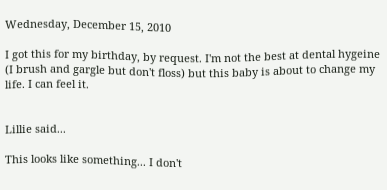Wednesday, December 15, 2010

I got this for my birthday, by request. I'm not the best at dental hygeine (I brush and gargle but don't floss) but this baby is about to change my life. I can feel it.


Lillie said...

This looks like something... I don't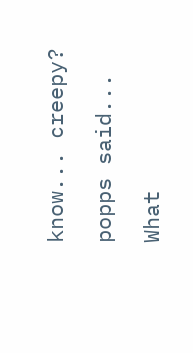know... creepy?

popps said...

What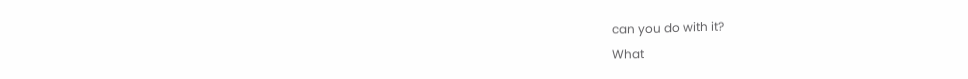can you do with it?
What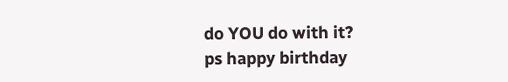do YOU do with it?
ps happy birthday